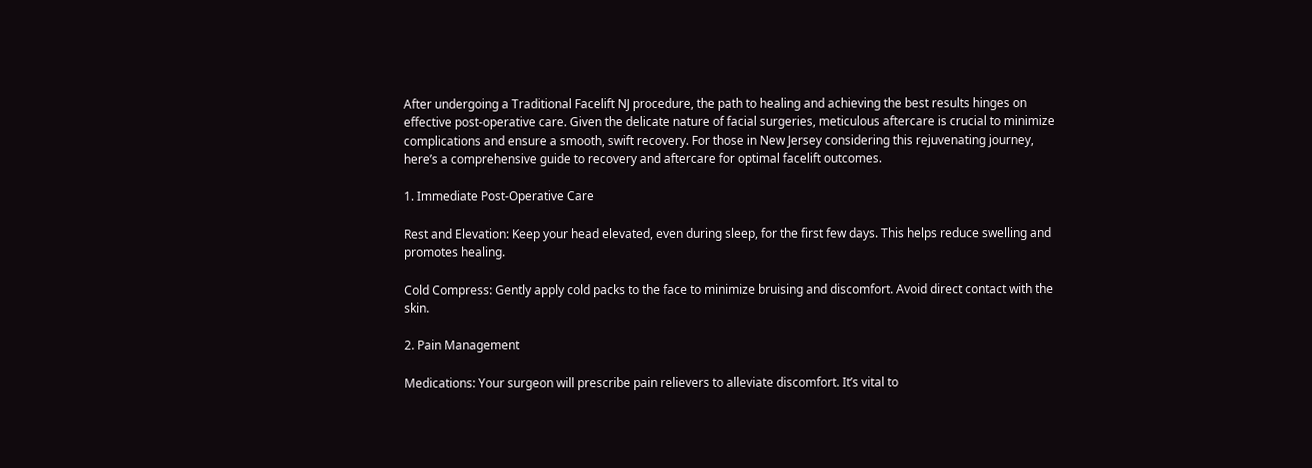After undergoing a Traditional Facelift NJ procedure, the path to healing and achieving the best results hinges on effective post-operative care. Given the delicate nature of facial surgeries, meticulous aftercare is crucial to minimize complications and ensure a smooth, swift recovery. For those in New Jersey considering this rejuvenating journey, here’s a comprehensive guide to recovery and aftercare for optimal facelift outcomes.

1. Immediate Post-Operative Care

Rest and Elevation: Keep your head elevated, even during sleep, for the first few days. This helps reduce swelling and promotes healing.

Cold Compress: Gently apply cold packs to the face to minimize bruising and discomfort. Avoid direct contact with the skin.

2. Pain Management

Medications: Your surgeon will prescribe pain relievers to alleviate discomfort. It’s vital to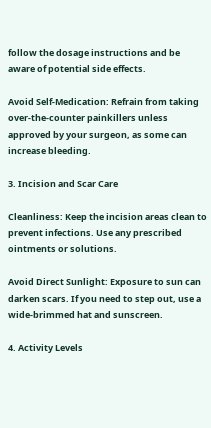follow the dosage instructions and be aware of potential side effects.

Avoid Self-Medication: Refrain from taking over-the-counter painkillers unless approved by your surgeon, as some can increase bleeding.

3. Incision and Scar Care

Cleanliness: Keep the incision areas clean to prevent infections. Use any prescribed ointments or solutions.

Avoid Direct Sunlight: Exposure to sun can darken scars. If you need to step out, use a wide-brimmed hat and sunscreen.

4. Activity Levels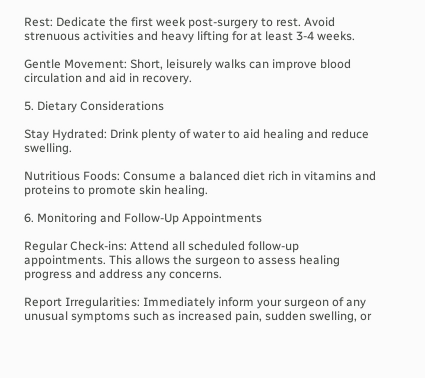Rest: Dedicate the first week post-surgery to rest. Avoid strenuous activities and heavy lifting for at least 3-4 weeks.

Gentle Movement: Short, leisurely walks can improve blood circulation and aid in recovery.

5. Dietary Considerations

Stay Hydrated: Drink plenty of water to aid healing and reduce swelling.

Nutritious Foods: Consume a balanced diet rich in vitamins and proteins to promote skin healing.

6. Monitoring and Follow-Up Appointments

Regular Check-ins: Attend all scheduled follow-up appointments. This allows the surgeon to assess healing progress and address any concerns.

Report Irregularities: Immediately inform your surgeon of any unusual symptoms such as increased pain, sudden swelling, or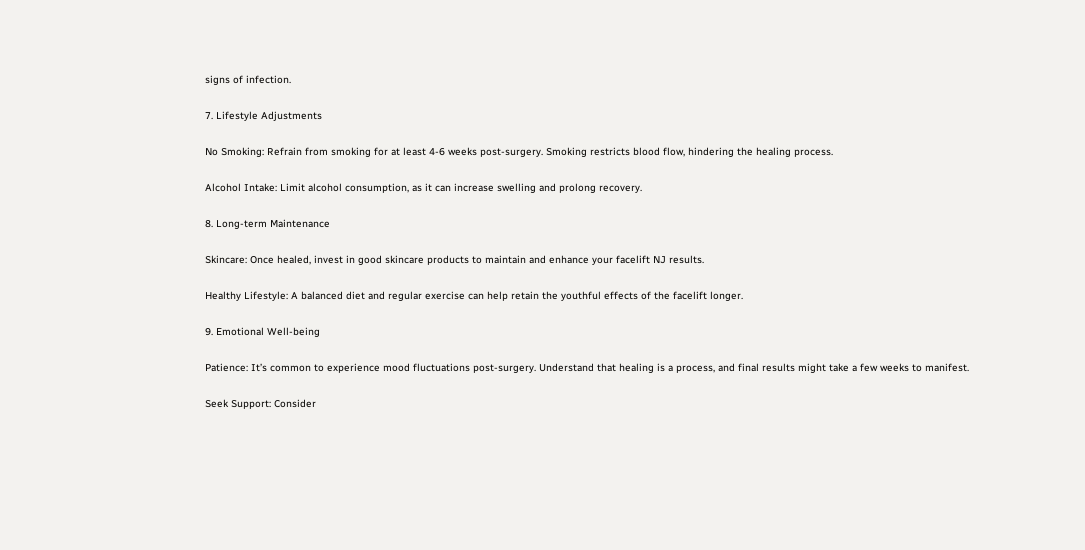signs of infection.

7. Lifestyle Adjustments

No Smoking: Refrain from smoking for at least 4-6 weeks post-surgery. Smoking restricts blood flow, hindering the healing process.

Alcohol Intake: Limit alcohol consumption, as it can increase swelling and prolong recovery.

8. Long-term Maintenance

Skincare: Once healed, invest in good skincare products to maintain and enhance your facelift NJ results.

Healthy Lifestyle: A balanced diet and regular exercise can help retain the youthful effects of the facelift longer.

9. Emotional Well-being

Patience: It’s common to experience mood fluctuations post-surgery. Understand that healing is a process, and final results might take a few weeks to manifest.

Seek Support: Consider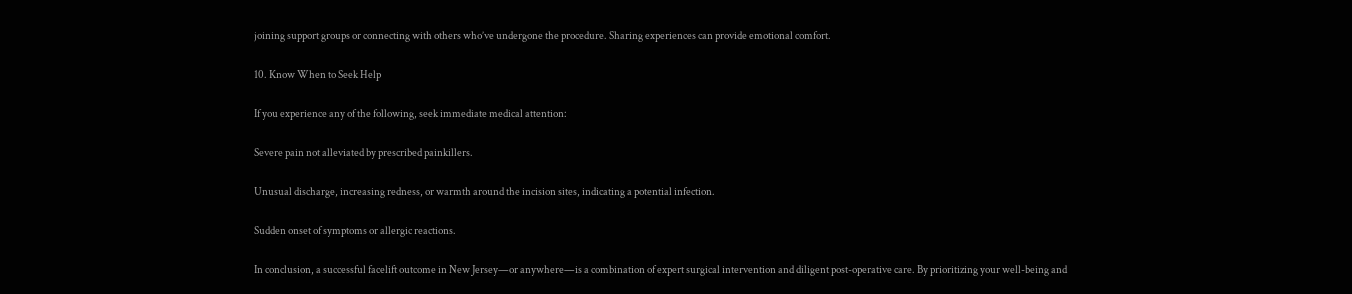joining support groups or connecting with others who’ve undergone the procedure. Sharing experiences can provide emotional comfort.

10. Know When to Seek Help

If you experience any of the following, seek immediate medical attention:

Severe pain not alleviated by prescribed painkillers.

Unusual discharge, increasing redness, or warmth around the incision sites, indicating a potential infection.

Sudden onset of symptoms or allergic reactions.

In conclusion, a successful facelift outcome in New Jersey—or anywhere—is a combination of expert surgical intervention and diligent post-operative care. By prioritizing your well-being and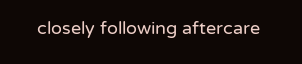closely following aftercare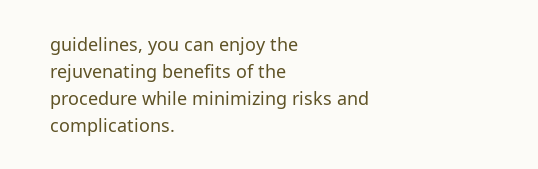guidelines, you can enjoy the rejuvenating benefits of the procedure while minimizing risks and complications.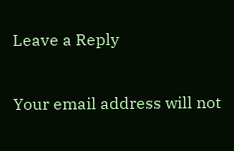Leave a Reply

Your email address will not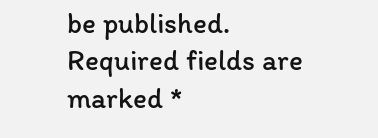be published. Required fields are marked *